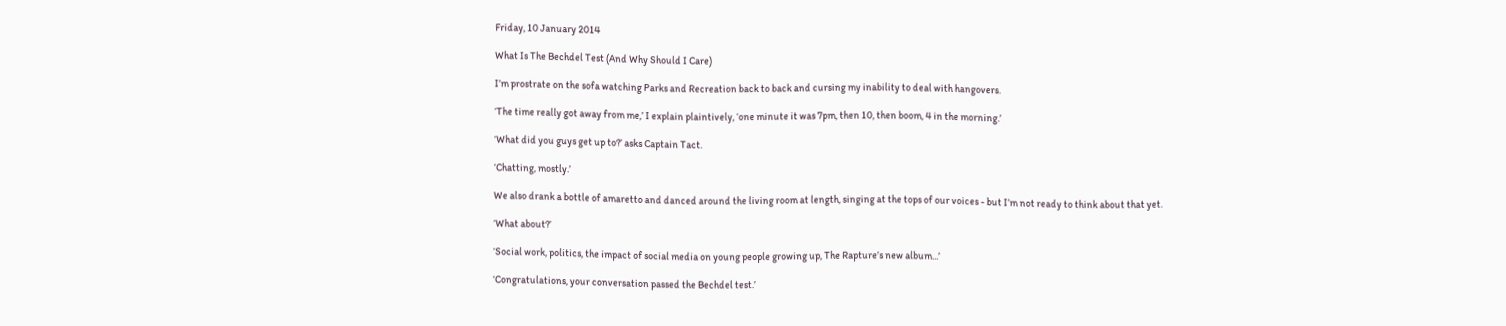Friday, 10 January 2014

What Is The Bechdel Test (And Why Should I Care)

I’m prostrate on the sofa watching Parks and Recreation back to back and cursing my inability to deal with hangovers.

‘The time really got away from me,’ I explain plaintively, ‘one minute it was 7pm, then 10, then boom, 4 in the morning.’

‘What did you guys get up to?’ asks Captain Tact.

‘Chatting, mostly.’

We also drank a bottle of amaretto and danced around the living room at length, singing at the tops of our voices - but I’m not ready to think about that yet.

‘What about?’

‘Social work, politics, the impact of social media on young people growing up, The Rapture’s new album...’

‘Congratulations, your conversation passed the Bechdel test.’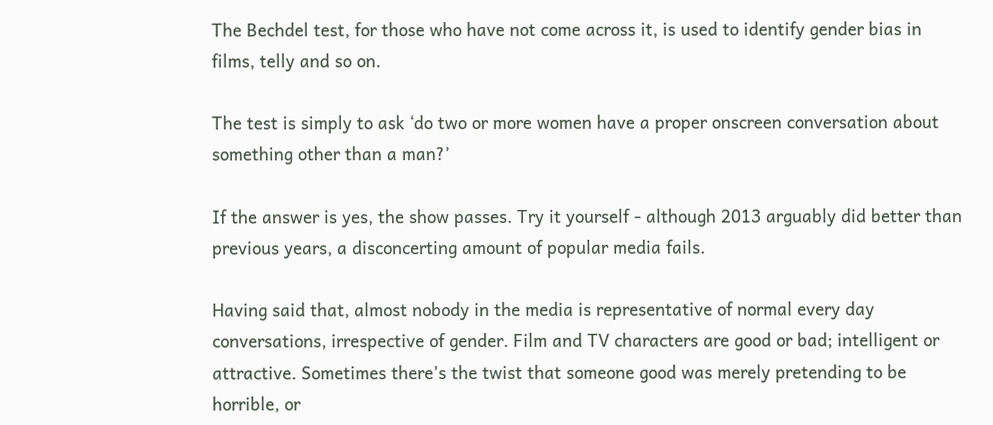The Bechdel test, for those who have not come across it, is used to identify gender bias in films, telly and so on.

The test is simply to ask ‘do two or more women have a proper onscreen conversation about something other than a man?’

If the answer is yes, the show passes. Try it yourself - although 2013 arguably did better than previous years, a disconcerting amount of popular media fails.

Having said that, almost nobody in the media is representative of normal every day conversations, irrespective of gender. Film and TV characters are good or bad; intelligent or attractive. Sometimes there’s the twist that someone good was merely pretending to be horrible, or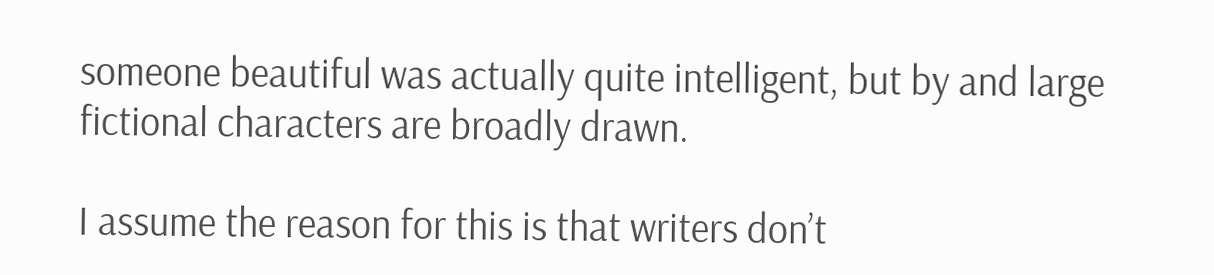someone beautiful was actually quite intelligent, but by and large fictional characters are broadly drawn.

I assume the reason for this is that writers don’t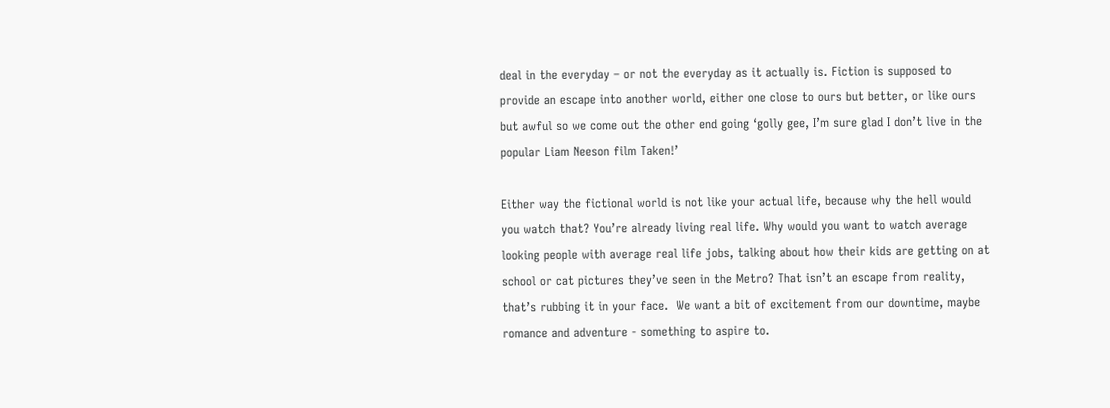deal in the everyday – or not the everyday as it actually is. Fiction is supposed to provide an escape into another world, either one close to ours but better, or like ours but awful so we come out the other end going ‘golly gee, I’m sure glad I don’t live in the popular Liam Neeson film Taken!’

Either way the fictional world is not like your actual life, because why the hell would you watch that? You’re already living real life. Why would you want to watch average looking people with average real life jobs, talking about how their kids are getting on at school or cat pictures they’ve seen in the Metro? That isn’t an escape from reality, that’s rubbing it in your face.  We want a bit of excitement from our downtime, maybe romance and adventure - something to aspire to.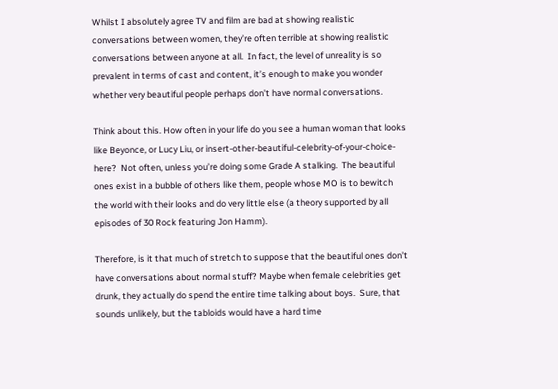Whilst I absolutely agree TV and film are bad at showing realistic conversations between women, they’re often terrible at showing realistic conversations between anyone at all.  In fact, the level of unreality is so prevalent in terms of cast and content, it’s enough to make you wonder whether very beautiful people perhaps don’t have normal conversations.

Think about this. How often in your life do you see a human woman that looks like Beyonce, or Lucy Liu, or insert-other-beautiful-celebrity-of-your-choice-here?  Not often, unless you’re doing some Grade A stalking.  The beautiful ones exist in a bubble of others like them, people whose MO is to bewitch the world with their looks and do very little else (a theory supported by all episodes of 30 Rock featuring Jon Hamm).

Therefore, is it that much of stretch to suppose that the beautiful ones don’t have conversations about normal stuff? Maybe when female celebrities get drunk, they actually do spend the entire time talking about boys.  Sure, that sounds unlikely, but the tabloids would have a hard time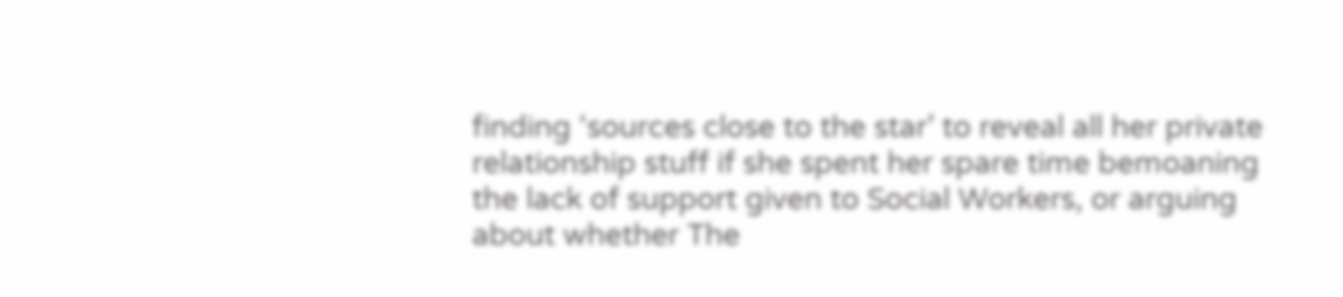finding ‘sources close to the star’ to reveal all her private relationship stuff if she spent her spare time bemoaning the lack of support given to Social Workers, or arguing about whether The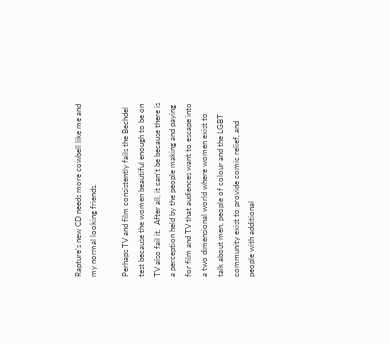Rapture’s new CD needs more cowbell like me and my normal looking friends.

Perhaps TV and film consistently fails the Bechdel test because the women beautiful enough to be on TV also fail it.  After all, it can’t be because there is a perception held by the people making and paying for film and TV that audiences want to escape into a two dimensional world where women exist to talk about men, people of colour and the LGBT community exist to provide comic relief, and people with additional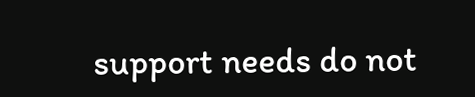support needs do not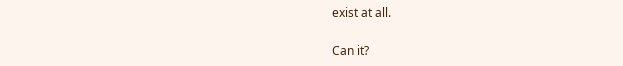exist at all.

Can it?